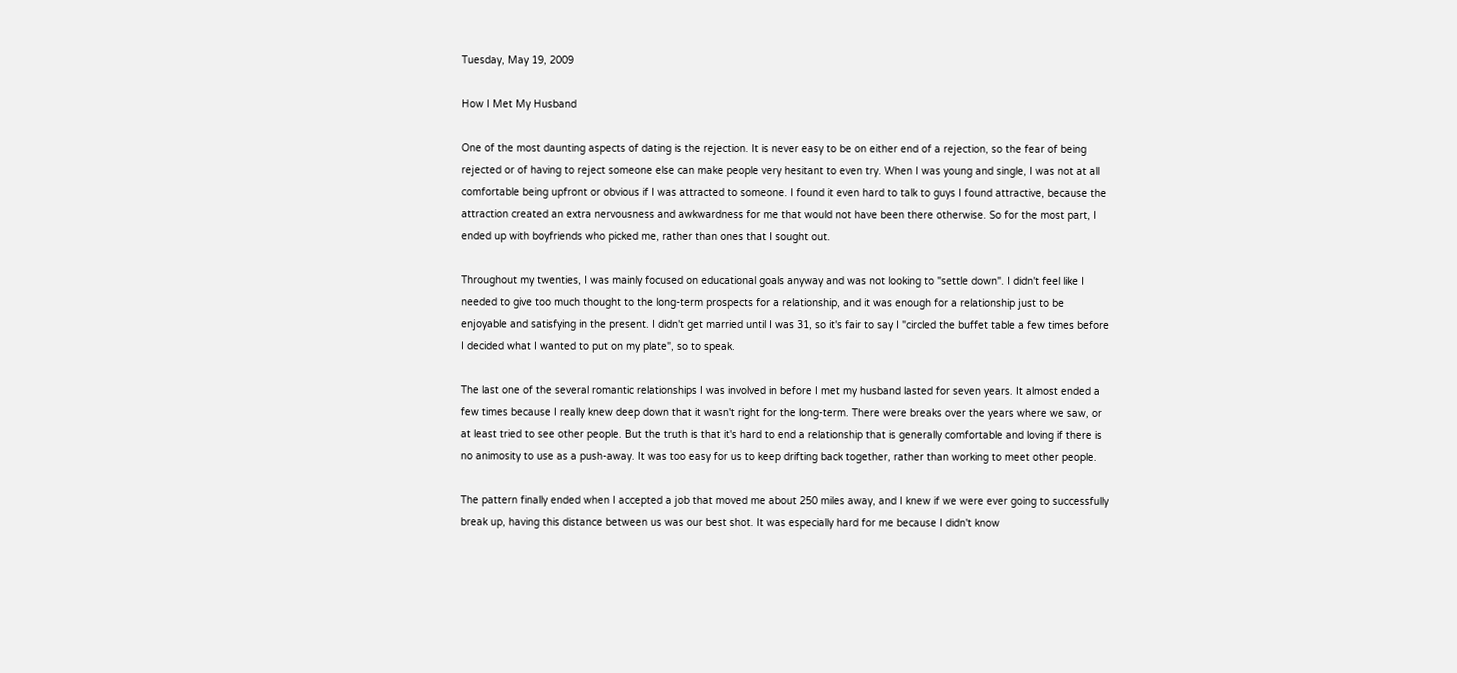Tuesday, May 19, 2009

How I Met My Husband

One of the most daunting aspects of dating is the rejection. It is never easy to be on either end of a rejection, so the fear of being rejected or of having to reject someone else can make people very hesitant to even try. When I was young and single, I was not at all comfortable being upfront or obvious if I was attracted to someone. I found it even hard to talk to guys I found attractive, because the attraction created an extra nervousness and awkwardness for me that would not have been there otherwise. So for the most part, I ended up with boyfriends who picked me, rather than ones that I sought out.

Throughout my twenties, I was mainly focused on educational goals anyway and was not looking to "settle down". I didn't feel like I needed to give too much thought to the long-term prospects for a relationship, and it was enough for a relationship just to be enjoyable and satisfying in the present. I didn't get married until I was 31, so it's fair to say I "circled the buffet table a few times before I decided what I wanted to put on my plate", so to speak.

The last one of the several romantic relationships I was involved in before I met my husband lasted for seven years. It almost ended a few times because I really knew deep down that it wasn't right for the long-term. There were breaks over the years where we saw, or at least tried to see other people. But the truth is that it's hard to end a relationship that is generally comfortable and loving if there is no animosity to use as a push-away. It was too easy for us to keep drifting back together, rather than working to meet other people.

The pattern finally ended when I accepted a job that moved me about 250 miles away, and I knew if we were ever going to successfully break up, having this distance between us was our best shot. It was especially hard for me because I didn't know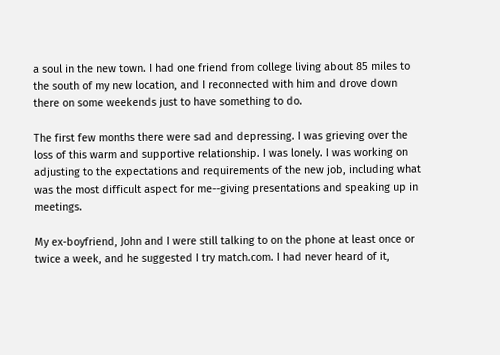a soul in the new town. I had one friend from college living about 85 miles to the south of my new location, and I reconnected with him and drove down there on some weekends just to have something to do.

The first few months there were sad and depressing. I was grieving over the loss of this warm and supportive relationship. I was lonely. I was working on adjusting to the expectations and requirements of the new job, including what was the most difficult aspect for me--giving presentations and speaking up in meetings.

My ex-boyfriend, John and I were still talking to on the phone at least once or twice a week, and he suggested I try match.com. I had never heard of it,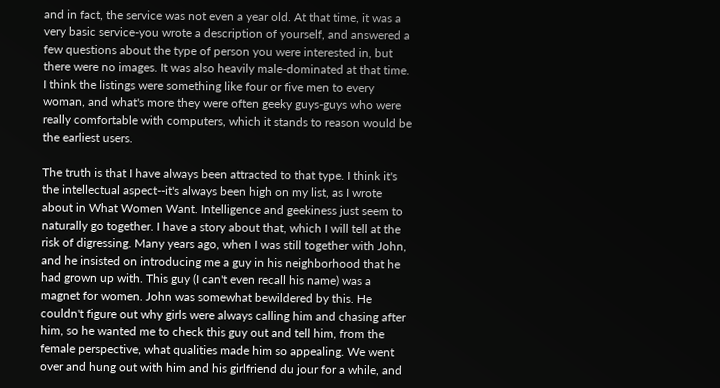and in fact, the service was not even a year old. At that time, it was a very basic service-you wrote a description of yourself, and answered a few questions about the type of person you were interested in, but there were no images. It was also heavily male-dominated at that time. I think the listings were something like four or five men to every woman, and what's more they were often geeky guys-guys who were really comfortable with computers, which it stands to reason would be the earliest users.

The truth is that I have always been attracted to that type. I think it's the intellectual aspect--it's always been high on my list, as I wrote about in What Women Want. Intelligence and geekiness just seem to naturally go together. I have a story about that, which I will tell at the risk of digressing. Many years ago, when I was still together with John, and he insisted on introducing me a guy in his neighborhood that he had grown up with. This guy (I can't even recall his name) was a magnet for women. John was somewhat bewildered by this. He couldn't figure out why girls were always calling him and chasing after him, so he wanted me to check this guy out and tell him, from the female perspective, what qualities made him so appealing. We went over and hung out with him and his girlfriend du jour for a while, and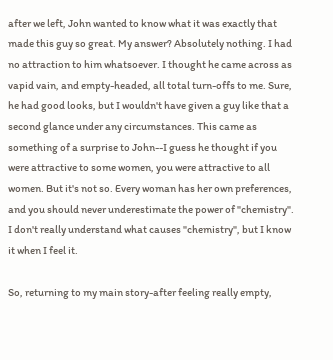after we left, John wanted to know what it was exactly that made this guy so great. My answer? Absolutely nothing. I had no attraction to him whatsoever. I thought he came across as vapid vain, and empty-headed, all total turn-offs to me. Sure, he had good looks, but I wouldn't have given a guy like that a second glance under any circumstances. This came as something of a surprise to John--I guess he thought if you were attractive to some women, you were attractive to all women. But it's not so. Every woman has her own preferences, and you should never underestimate the power of "chemistry". I don't really understand what causes "chemistry", but I know it when I feel it.

So, returning to my main story-after feeling really empty,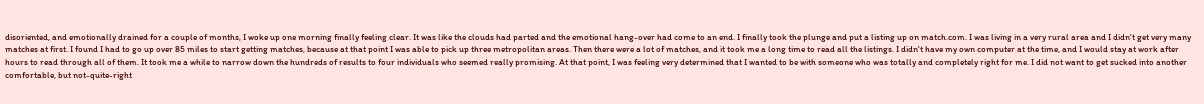disoriented, and emotionally drained for a couple of months, I woke up one morning finally feeling clear. It was like the clouds had parted and the emotional hang-over had come to an end. I finally took the plunge and put a listing up on match.com. I was living in a very rural area and I didn't get very many matches at first. I found I had to go up over 85 miles to start getting matches, because at that point I was able to pick up three metropolitan areas. Then there were a lot of matches, and it took me a long time to read all the listings. I didn't have my own computer at the time, and I would stay at work after hours to read through all of them. It took me a while to narrow down the hundreds of results to four individuals who seemed really promising. At that point, I was feeling very determined that I wanted to be with someone who was totally and completely right for me. I did not want to get sucked into another comfortable, but not-quite-right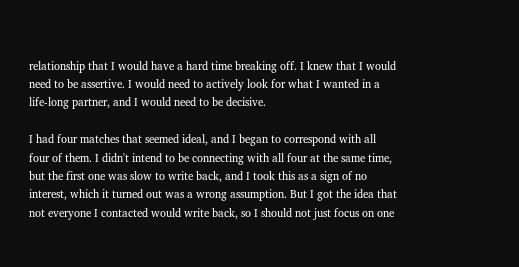relationship that I would have a hard time breaking off. I knew that I would need to be assertive. I would need to actively look for what I wanted in a life-long partner, and I would need to be decisive.

I had four matches that seemed ideal, and I began to correspond with all four of them. I didn't intend to be connecting with all four at the same time, but the first one was slow to write back, and I took this as a sign of no interest, which it turned out was a wrong assumption. But I got the idea that not everyone I contacted would write back, so I should not just focus on one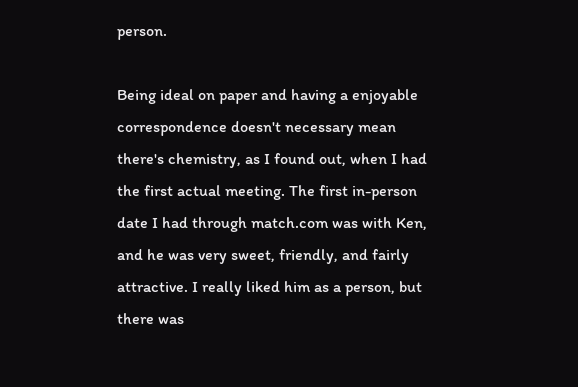person.

Being ideal on paper and having a enjoyable correspondence doesn't necessary mean there's chemistry, as I found out, when I had the first actual meeting. The first in-person date I had through match.com was with Ken, and he was very sweet, friendly, and fairly attractive. I really liked him as a person, but there was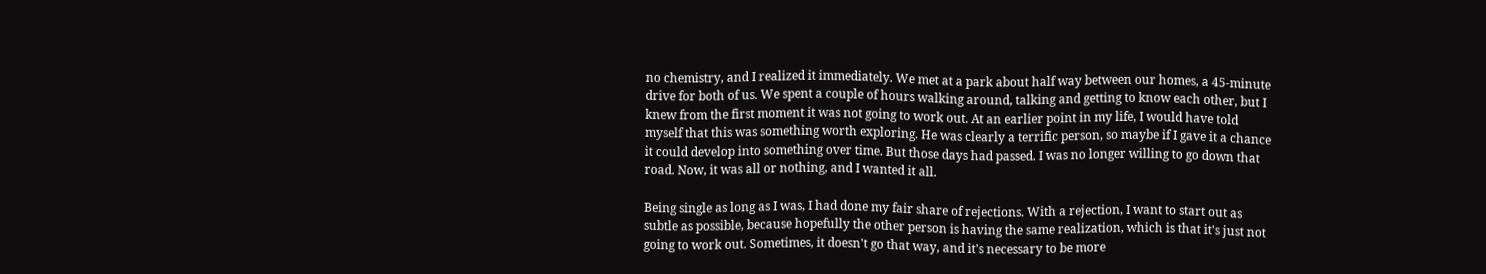no chemistry, and I realized it immediately. We met at a park about half way between our homes, a 45-minute drive for both of us. We spent a couple of hours walking around, talking and getting to know each other, but I knew from the first moment it was not going to work out. At an earlier point in my life, I would have told myself that this was something worth exploring. He was clearly a terrific person, so maybe if I gave it a chance it could develop into something over time. But those days had passed. I was no longer willing to go down that road. Now, it was all or nothing, and I wanted it all.

Being single as long as I was, I had done my fair share of rejections. With a rejection, I want to start out as subtle as possible, because hopefully the other person is having the same realization, which is that it's just not going to work out. Sometimes, it doesn't go that way, and it's necessary to be more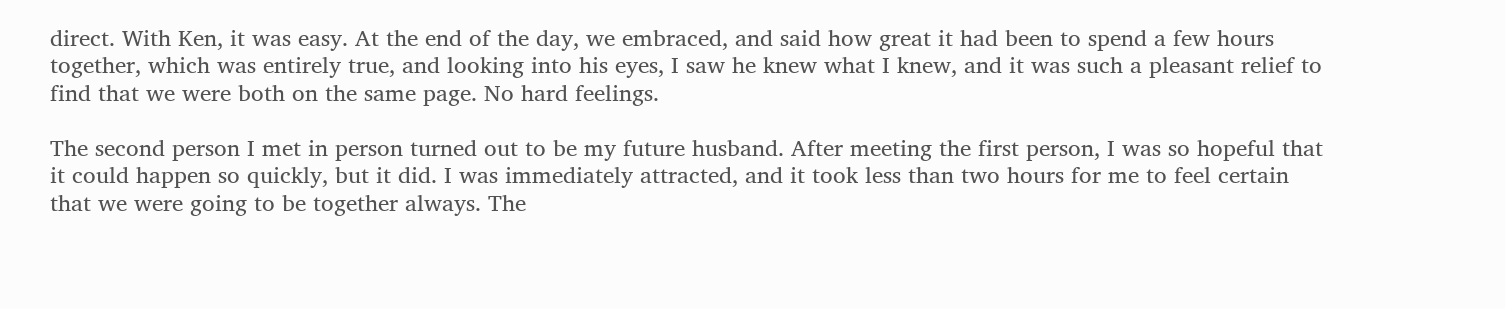direct. With Ken, it was easy. At the end of the day, we embraced, and said how great it had been to spend a few hours together, which was entirely true, and looking into his eyes, I saw he knew what I knew, and it was such a pleasant relief to find that we were both on the same page. No hard feelings.

The second person I met in person turned out to be my future husband. After meeting the first person, I was so hopeful that it could happen so quickly, but it did. I was immediately attracted, and it took less than two hours for me to feel certain that we were going to be together always. The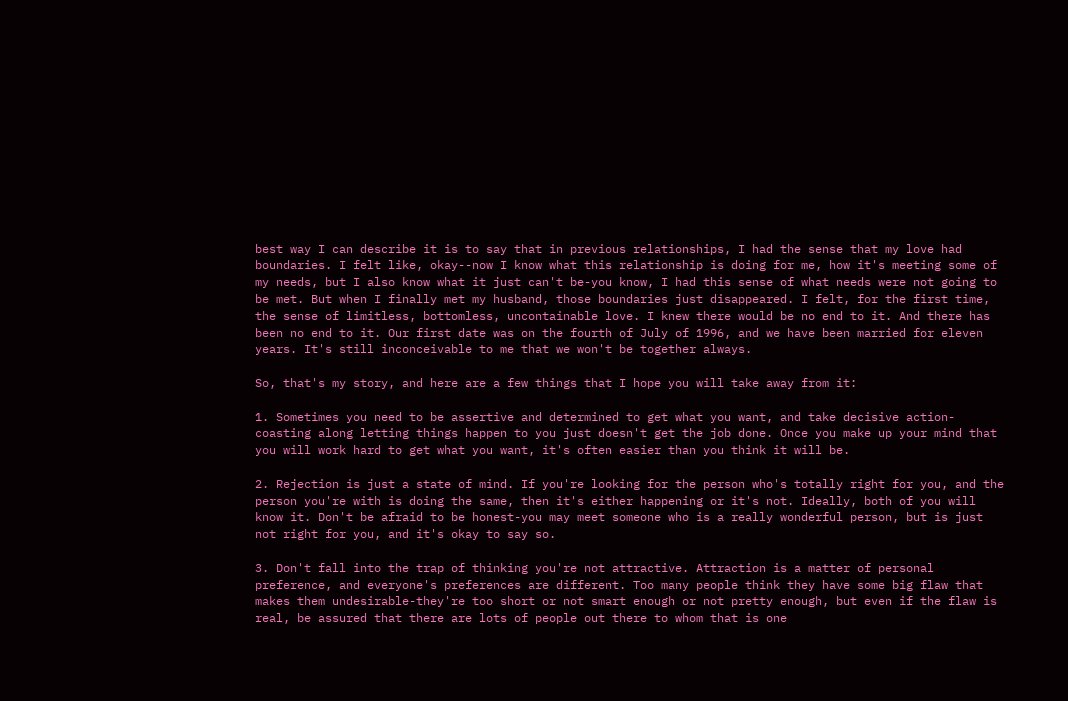best way I can describe it is to say that in previous relationships, I had the sense that my love had boundaries. I felt like, okay--now I know what this relationship is doing for me, how it's meeting some of my needs, but I also know what it just can't be-you know, I had this sense of what needs were not going to be met. But when I finally met my husband, those boundaries just disappeared. I felt, for the first time, the sense of limitless, bottomless, uncontainable love. I knew there would be no end to it. And there has been no end to it. Our first date was on the fourth of July of 1996, and we have been married for eleven years. It's still inconceivable to me that we won't be together always.

So, that's my story, and here are a few things that I hope you will take away from it:

1. Sometimes you need to be assertive and determined to get what you want, and take decisive action-coasting along letting things happen to you just doesn't get the job done. Once you make up your mind that you will work hard to get what you want, it's often easier than you think it will be.

2. Rejection is just a state of mind. If you're looking for the person who's totally right for you, and the person you're with is doing the same, then it's either happening or it's not. Ideally, both of you will know it. Don't be afraid to be honest-you may meet someone who is a really wonderful person, but is just not right for you, and it's okay to say so.

3. Don't fall into the trap of thinking you're not attractive. Attraction is a matter of personal preference, and everyone's preferences are different. Too many people think they have some big flaw that makes them undesirable-they're too short or not smart enough or not pretty enough, but even if the flaw is real, be assured that there are lots of people out there to whom that is one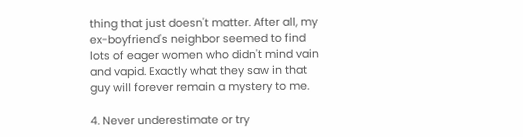thing that just doesn't matter. After all, my ex-boyfriend's neighbor seemed to find lots of eager women who didn't mind vain and vapid. Exactly what they saw in that guy will forever remain a mystery to me.

4. Never underestimate or try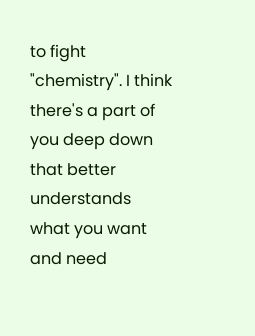to fight "chemistry". I think there's a part of you deep down that better understands what you want and need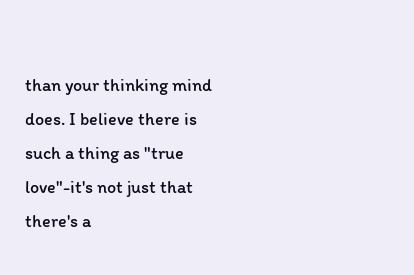than your thinking mind does. I believe there is such a thing as "true love"-it's not just that there's a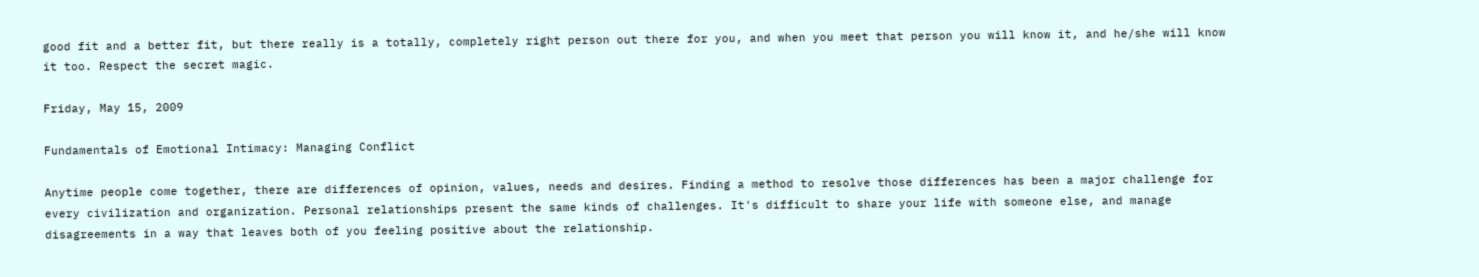good fit and a better fit, but there really is a totally, completely right person out there for you, and when you meet that person you will know it, and he/she will know it too. Respect the secret magic.

Friday, May 15, 2009

Fundamentals of Emotional Intimacy: Managing Conflict

Anytime people come together, there are differences of opinion, values, needs and desires. Finding a method to resolve those differences has been a major challenge for every civilization and organization. Personal relationships present the same kinds of challenges. It's difficult to share your life with someone else, and manage disagreements in a way that leaves both of you feeling positive about the relationship.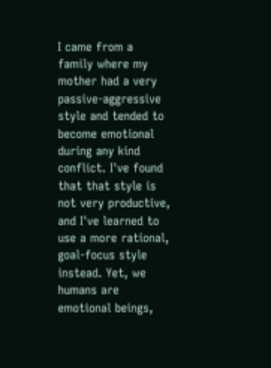I came from a family where my mother had a very passive-aggressive style and tended to become emotional during any kind conflict. I've found that that style is not very productive, and I've learned to use a more rational, goal-focus style instead. Yet, we humans are emotional beings,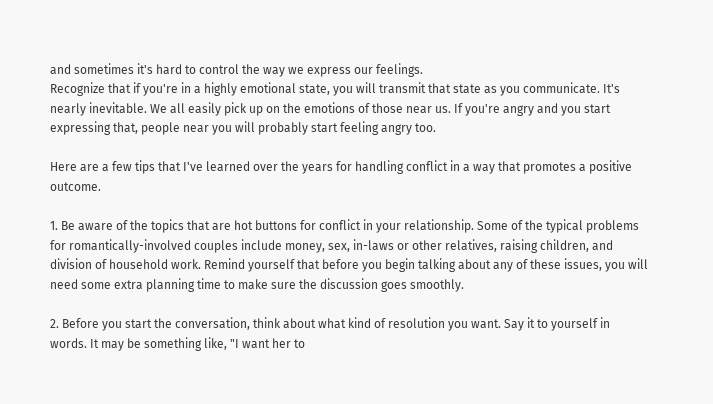and sometimes it's hard to control the way we express our feelings.
Recognize that if you're in a highly emotional state, you will transmit that state as you communicate. It's nearly inevitable. We all easily pick up on the emotions of those near us. If you're angry and you start expressing that, people near you will probably start feeling angry too.

Here are a few tips that I've learned over the years for handling conflict in a way that promotes a positive outcome.

1. Be aware of the topics that are hot buttons for conflict in your relationship. Some of the typical problems for romantically-involved couples include money, sex, in-laws or other relatives, raising children, and division of household work. Remind yourself that before you begin talking about any of these issues, you will need some extra planning time to make sure the discussion goes smoothly.

2. Before you start the conversation, think about what kind of resolution you want. Say it to yourself in words. It may be something like, "I want her to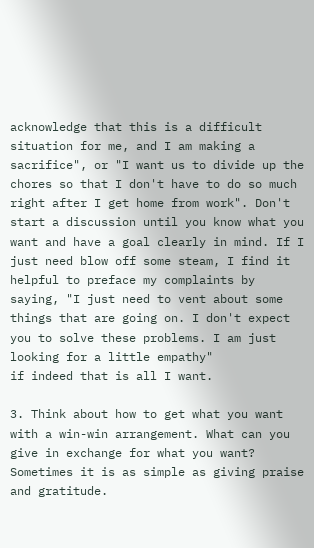acknowledge that this is a difficult situation for me, and I am making a sacrifice", or "I want us to divide up the chores so that I don't have to do so much right after I get home from work". Don't start a discussion until you know what you want and have a goal clearly in mind. If I just need blow off some steam, I find it helpful to preface my complaints by saying, "I just need to vent about some things that are going on. I don't expect you to solve these problems. I am just looking for a little empathy"
if indeed that is all I want.

3. Think about how to get what you want with a win-win arrangement. What can you give in exchange for what you want? Sometimes it is as simple as giving praise and gratitude.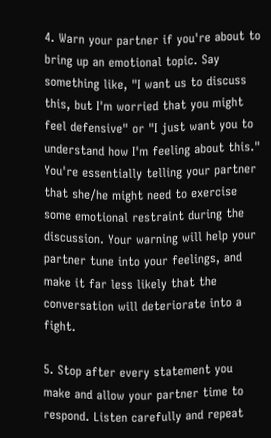4. Warn your partner if you're about to bring up an emotional topic. Say something like, "I want us to discuss this, but I'm worried that you might feel defensive" or "I just want you to understand how I'm feeling about this." You're essentially telling your partner that she/he might need to exercise some emotional restraint during the discussion. Your warning will help your partner tune into your feelings, and make it far less likely that the conversation will deteriorate into a fight.

5. Stop after every statement you make and allow your partner time to respond. Listen carefully and repeat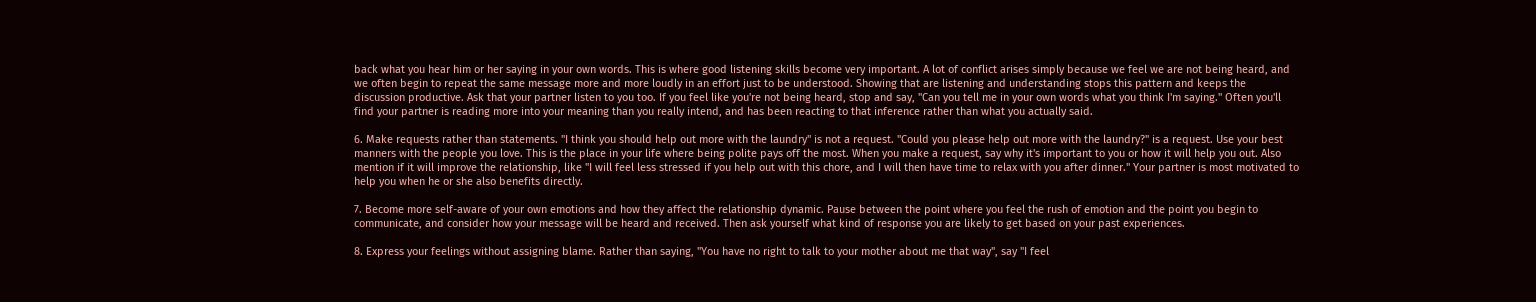back what you hear him or her saying in your own words. This is where good listening skills become very important. A lot of conflict arises simply because we feel we are not being heard, and we often begin to repeat the same message more and more loudly in an effort just to be understood. Showing that are listening and understanding stops this pattern and keeps the discussion productive. Ask that your partner listen to you too. If you feel like you're not being heard, stop and say, "Can you tell me in your own words what you think I'm saying." Often you'll find your partner is reading more into your meaning than you really intend, and has been reacting to that inference rather than what you actually said.

6. Make requests rather than statements. "I think you should help out more with the laundry" is not a request. "Could you please help out more with the laundry?" is a request. Use your best manners with the people you love. This is the place in your life where being polite pays off the most. When you make a request, say why it's important to you or how it will help you out. Also mention if it will improve the relationship, like "I will feel less stressed if you help out with this chore, and I will then have time to relax with you after dinner." Your partner is most motivated to help you when he or she also benefits directly.

7. Become more self-aware of your own emotions and how they affect the relationship dynamic. Pause between the point where you feel the rush of emotion and the point you begin to communicate, and consider how your message will be heard and received. Then ask yourself what kind of response you are likely to get based on your past experiences.

8. Express your feelings without assigning blame. Rather than saying, "You have no right to talk to your mother about me that way", say "I feel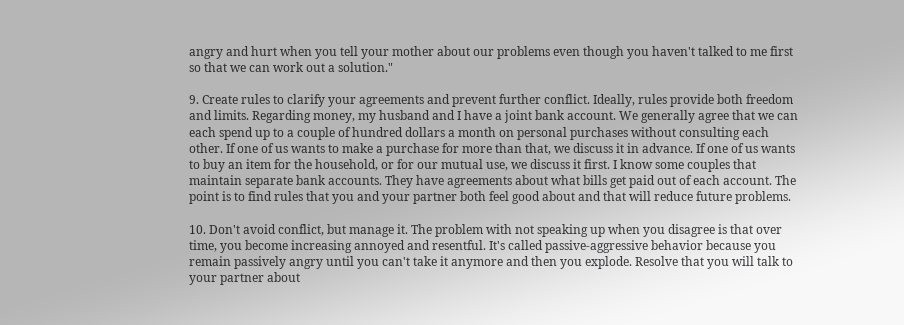angry and hurt when you tell your mother about our problems even though you haven't talked to me first so that we can work out a solution."

9. Create rules to clarify your agreements and prevent further conflict. Ideally, rules provide both freedom and limits. Regarding money, my husband and I have a joint bank account. We generally agree that we can each spend up to a couple of hundred dollars a month on personal purchases without consulting each other. If one of us wants to make a purchase for more than that, we discuss it in advance. If one of us wants to buy an item for the household, or for our mutual use, we discuss it first. I know some couples that maintain separate bank accounts. They have agreements about what bills get paid out of each account. The point is to find rules that you and your partner both feel good about and that will reduce future problems.

10. Don't avoid conflict, but manage it. The problem with not speaking up when you disagree is that over time, you become increasing annoyed and resentful. It's called passive-aggressive behavior because you remain passively angry until you can't take it anymore and then you explode. Resolve that you will talk to your partner about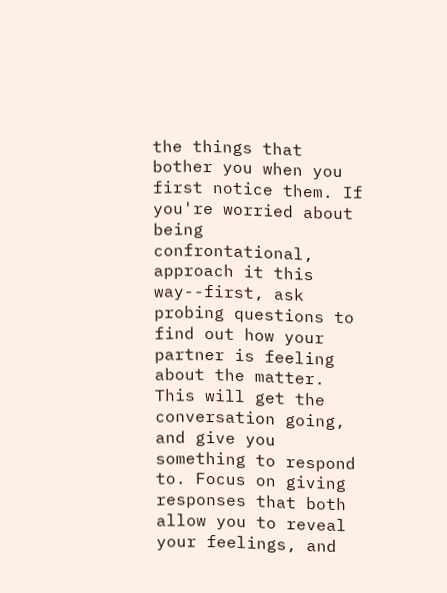the things that bother you when you first notice them. If you're worried about being confrontational, approach it this way--first, ask probing questions to find out how your partner is feeling about the matter. This will get the conversation going, and give you something to respond to. Focus on giving responses that both allow you to reveal your feelings, and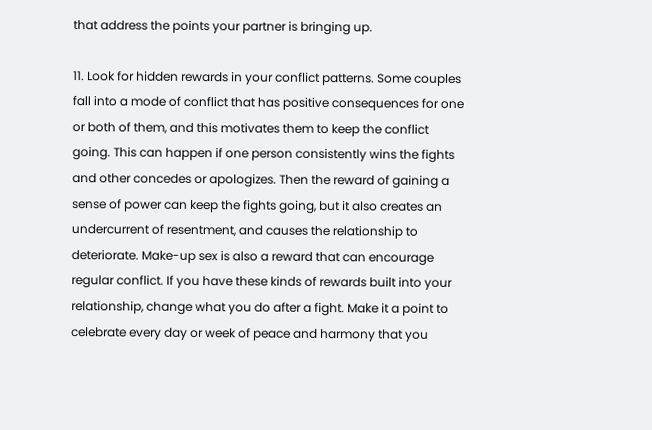that address the points your partner is bringing up.

11. Look for hidden rewards in your conflict patterns. Some couples fall into a mode of conflict that has positive consequences for one or both of them, and this motivates them to keep the conflict going. This can happen if one person consistently wins the fights and other concedes or apologizes. Then the reward of gaining a sense of power can keep the fights going, but it also creates an undercurrent of resentment, and causes the relationship to deteriorate. Make-up sex is also a reward that can encourage regular conflict. If you have these kinds of rewards built into your relationship, change what you do after a fight. Make it a point to celebrate every day or week of peace and harmony that you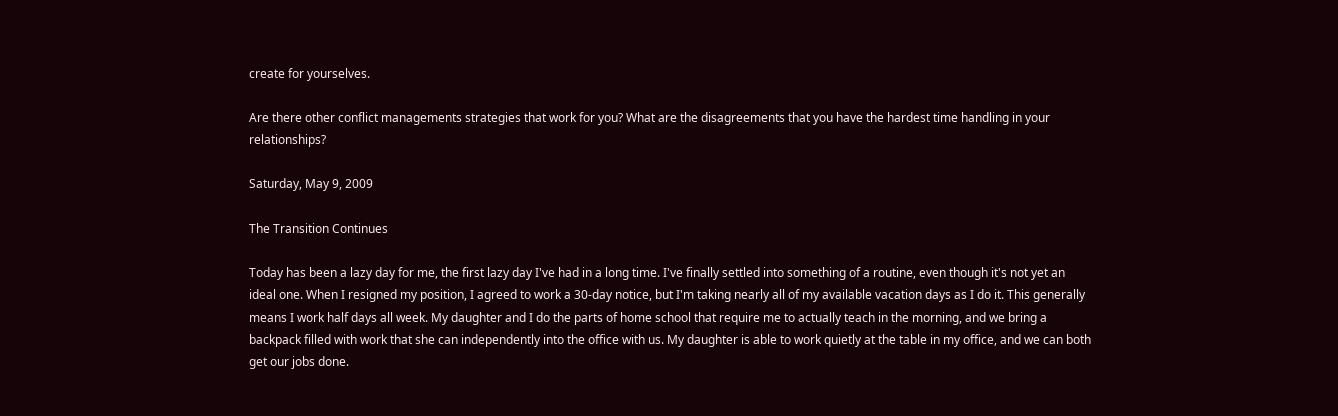create for yourselves.

Are there other conflict managements strategies that work for you? What are the disagreements that you have the hardest time handling in your relationships?

Saturday, May 9, 2009

The Transition Continues

Today has been a lazy day for me, the first lazy day I've had in a long time. I've finally settled into something of a routine, even though it's not yet an ideal one. When I resigned my position, I agreed to work a 30-day notice, but I'm taking nearly all of my available vacation days as I do it. This generally means I work half days all week. My daughter and I do the parts of home school that require me to actually teach in the morning, and we bring a backpack filled with work that she can independently into the office with us. My daughter is able to work quietly at the table in my office, and we can both get our jobs done.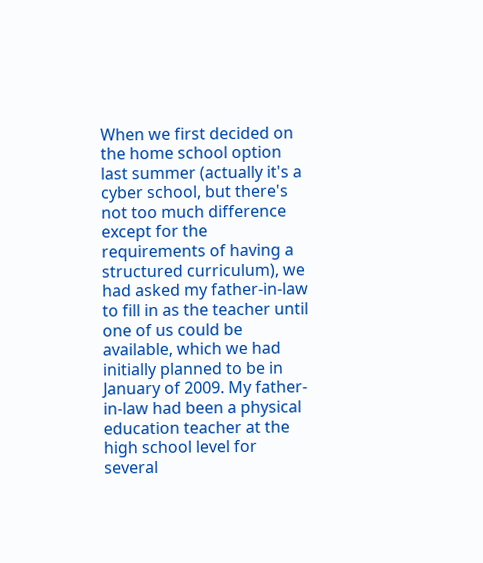When we first decided on the home school option last summer (actually it's a cyber school, but there's not too much difference except for the requirements of having a structured curriculum), we had asked my father-in-law to fill in as the teacher until one of us could be available, which we had initially planned to be in January of 2009. My father-in-law had been a physical education teacher at the high school level for several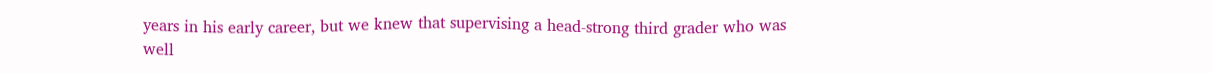years in his early career, but we knew that supervising a head-strong third grader who was well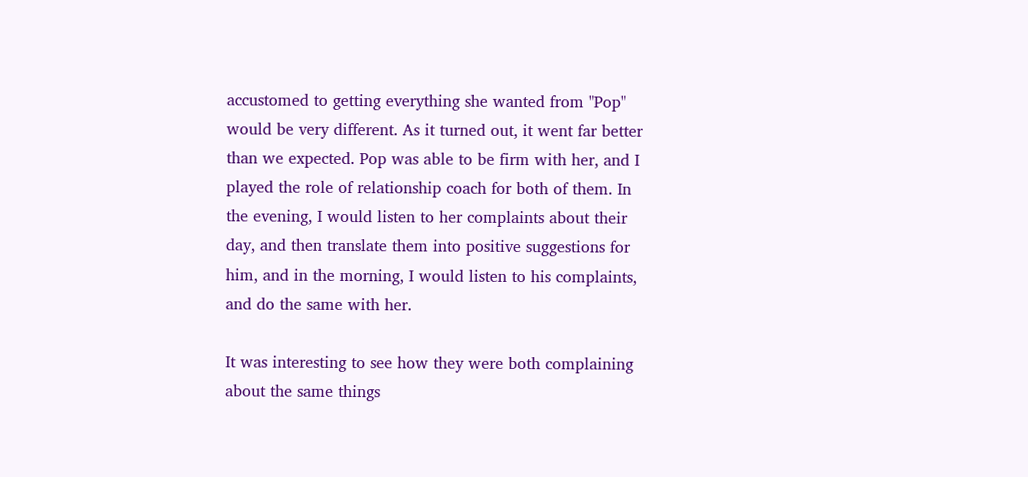accustomed to getting everything she wanted from "Pop" would be very different. As it turned out, it went far better than we expected. Pop was able to be firm with her, and I played the role of relationship coach for both of them. In the evening, I would listen to her complaints about their day, and then translate them into positive suggestions for him, and in the morning, I would listen to his complaints, and do the same with her.

It was interesting to see how they were both complaining about the same things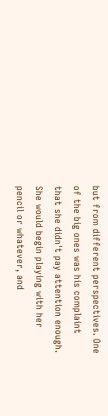but from different perspectives. One of the big ones was his complaint that she didn't pay attention enough. She would begin playing with her pencil or whatever, and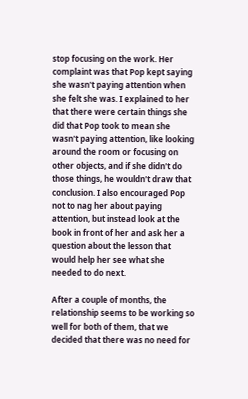stop focusing on the work. Her complaint was that Pop kept saying she wasn't paying attention when she felt she was. I explained to her that there were certain things she did that Pop took to mean she wasn't paying attention, like looking around the room or focusing on other objects, and if she didn't do those things, he wouldn't draw that conclusion. I also encouraged Pop not to nag her about paying attention, but instead look at the book in front of her and ask her a question about the lesson that would help her see what she needed to do next.

After a couple of months, the relationship seems to be working so well for both of them, that we decided that there was no need for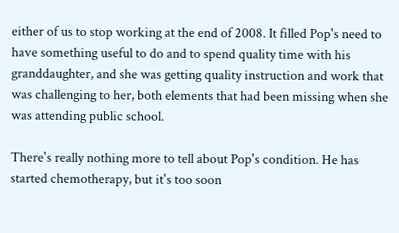either of us to stop working at the end of 2008. It filled Pop's need to have something useful to do and to spend quality time with his granddaughter, and she was getting quality instruction and work that was challenging to her, both elements that had been missing when she was attending public school.

There's really nothing more to tell about Pop's condition. He has started chemotherapy, but it's too soon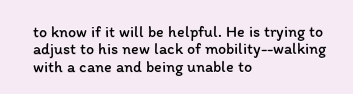to know if it will be helpful. He is trying to adjust to his new lack of mobility--walking with a cane and being unable to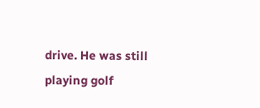drive. He was still playing golf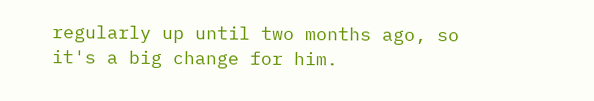regularly up until two months ago, so it's a big change for him.